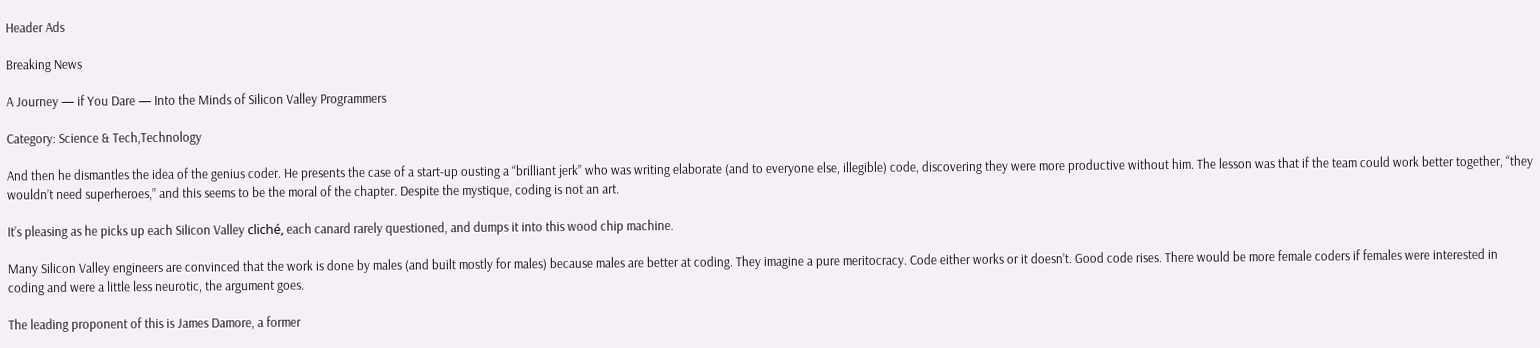Header Ads

Breaking News

A Journey — if You Dare — Into the Minds of Silicon Valley Programmers

Category: Science & Tech,Technology

And then he dismantles the idea of the genius coder. He presents the case of a start-up ousting a “brilliant jerk” who was writing elaborate (and to everyone else, illegible) code, discovering they were more productive without him. The lesson was that if the team could work better together, “they wouldn’t need superheroes,” and this seems to be the moral of the chapter. Despite the mystique, coding is not an art.

It’s pleasing as he picks up each Silicon Valley cliché, each canard rarely questioned, and dumps it into this wood chip machine.

Many Silicon Valley engineers are convinced that the work is done by males (and built mostly for males) because males are better at coding. They imagine a pure meritocracy. Code either works or it doesn’t. Good code rises. There would be more female coders if females were interested in coding and were a little less neurotic, the argument goes.

The leading proponent of this is James Damore, a former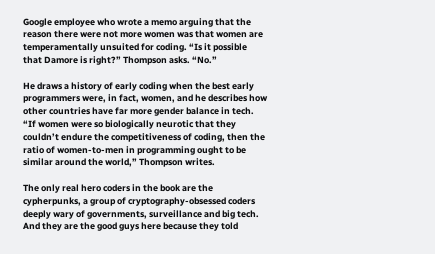Google employee who wrote a memo arguing that the reason there were not more women was that women are temperamentally unsuited for coding. “Is it possible that Damore is right?” Thompson asks. “No.”

He draws a history of early coding when the best early programmers were, in fact, women, and he describes how other countries have far more gender balance in tech. “If women were so biologically neurotic that they couldn’t endure the competitiveness of coding, then the ratio of women-to-men in programming ought to be similar around the world,” Thompson writes.

The only real hero coders in the book are the cypherpunks, a group of cryptography-obsessed coders deeply wary of governments, surveillance and big tech. And they are the good guys here because they told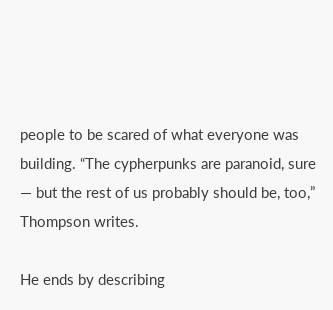people to be scared of what everyone was building. “The cypherpunks are paranoid, sure — but the rest of us probably should be, too,” Thompson writes.

He ends by describing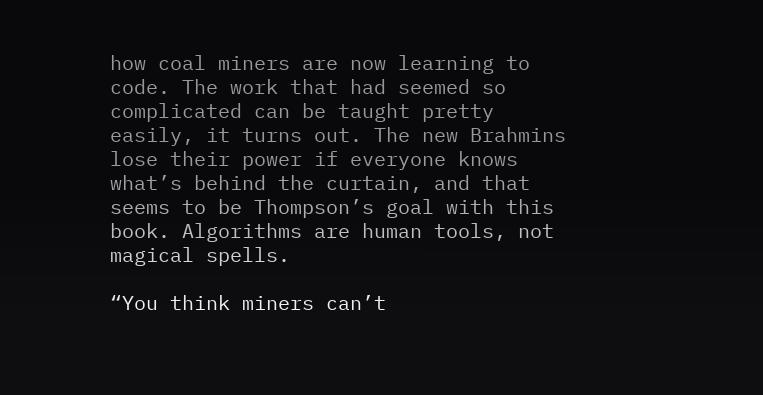how coal miners are now learning to code. The work that had seemed so complicated can be taught pretty easily, it turns out. The new Brahmins lose their power if everyone knows what’s behind the curtain, and that seems to be Thompson’s goal with this book. Algorithms are human tools, not magical spells.

“You think miners can’t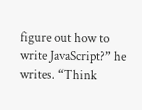figure out how to write JavaScript?” he writes. “Think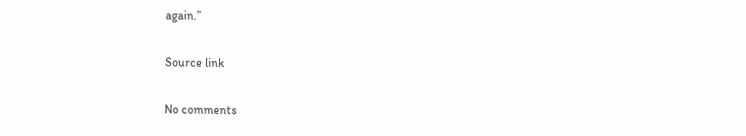again.”

Source link

No comments